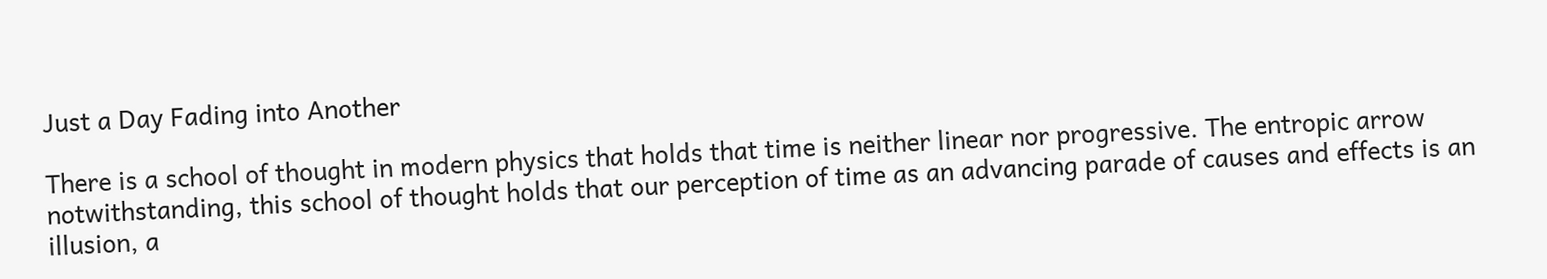Just a Day Fading into Another

There is a school of thought in modern physics that holds that time is neither linear nor progressive. The entropic arrow notwithstanding, this school of thought holds that our perception of time as an advancing parade of causes and effects is an illusion, a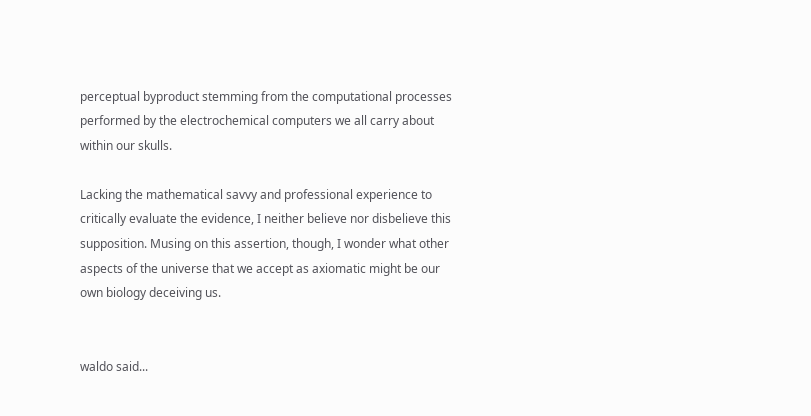perceptual byproduct stemming from the computational processes performed by the electrochemical computers we all carry about within our skulls.

Lacking the mathematical savvy and professional experience to critically evaluate the evidence, I neither believe nor disbelieve this supposition. Musing on this assertion, though, I wonder what other aspects of the universe that we accept as axiomatic might be our own biology deceiving us.


waldo said...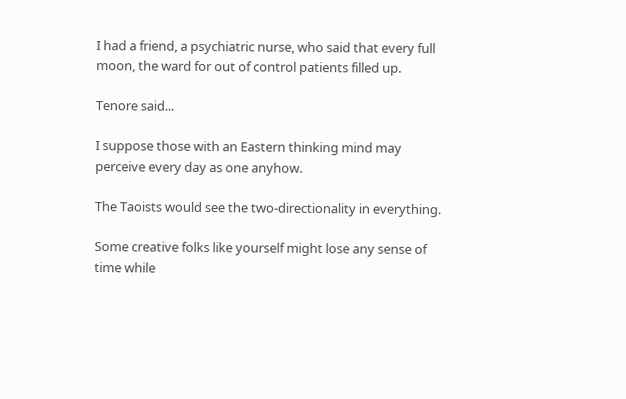I had a friend, a psychiatric nurse, who said that every full moon, the ward for out of control patients filled up.

Tenore said...

I suppose those with an Eastern thinking mind may perceive every day as one anyhow.

The Taoists would see the two-directionality in everything.

Some creative folks like yourself might lose any sense of time while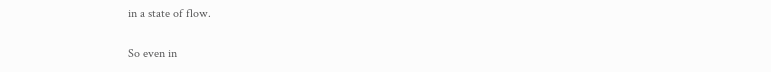in a state of flow.

So even in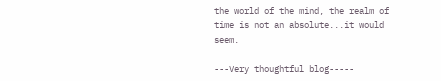the world of the mind, the realm of time is not an absolute...it would seem.

---Very thoughtful blog-----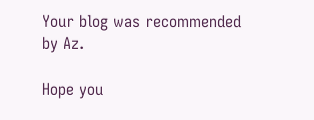Your blog was recommended by Az.

Hope you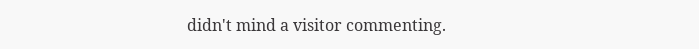didn't mind a visitor commenting.